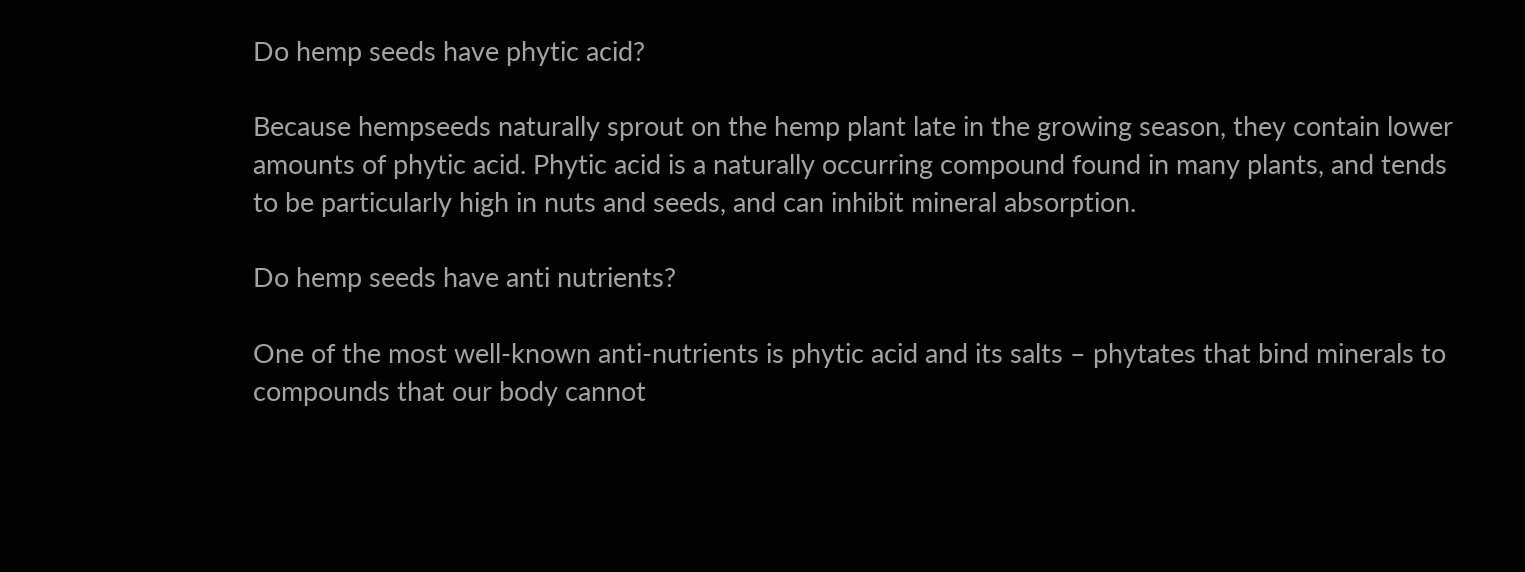Do hemp seeds have phytic acid?

Because hempseeds naturally sprout on the hemp plant late in the growing season, they contain lower amounts of phytic acid. Phytic acid is a naturally occurring compound found in many plants, and tends to be particularly high in nuts and seeds, and can inhibit mineral absorption.

Do hemp seeds have anti nutrients?

One of the most well-known anti-nutrients is phytic acid and its salts – phytates that bind minerals to compounds that our body cannot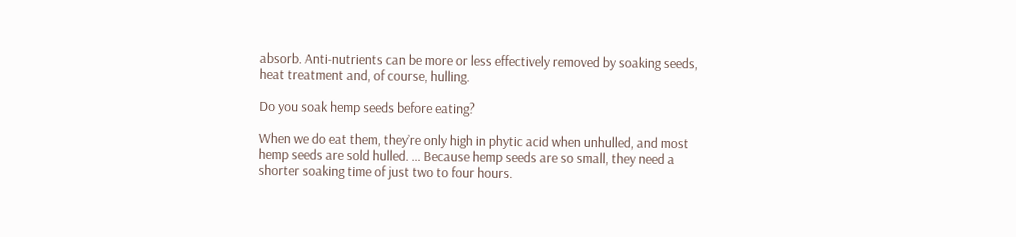absorb. Anti-nutrients can be more or less effectively removed by soaking seeds, heat treatment and, of course, hulling.

Do you soak hemp seeds before eating?

When we do eat them, they’re only high in phytic acid when unhulled, and most hemp seeds are sold hulled. … Because hemp seeds are so small, they need a shorter soaking time of just two to four hours.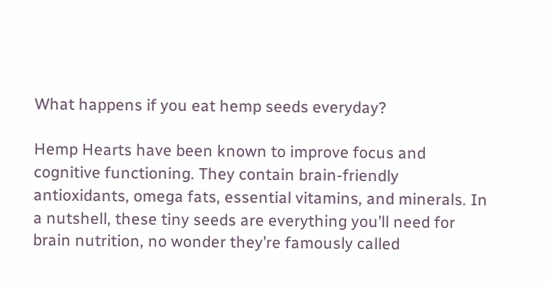What happens if you eat hemp seeds everyday?

Hemp Hearts have been known to improve focus and cognitive functioning. They contain brain-friendly antioxidants, omega fats, essential vitamins, and minerals. In a nutshell, these tiny seeds are everything you’ll need for brain nutrition, no wonder they’re famously called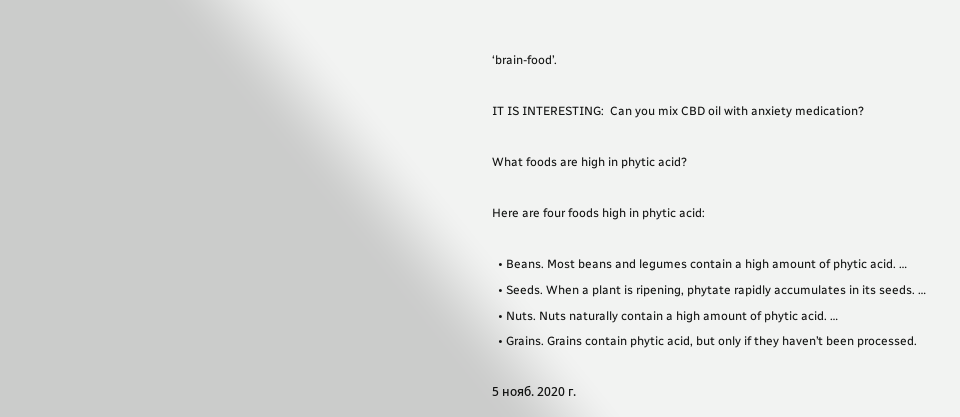‘brain-food’.

IT IS INTERESTING:  Can you mix CBD oil with anxiety medication?

What foods are high in phytic acid?

Here are four foods high in phytic acid:

  • Beans. Most beans and legumes contain a high amount of phytic acid. …
  • Seeds. When a plant is ripening, phytate rapidly accumulates in its seeds. …
  • Nuts. Nuts naturally contain a high amount of phytic acid. …
  • Grains. Grains contain phytic acid, but only if they haven’t been processed.

5 нояб. 2020 г.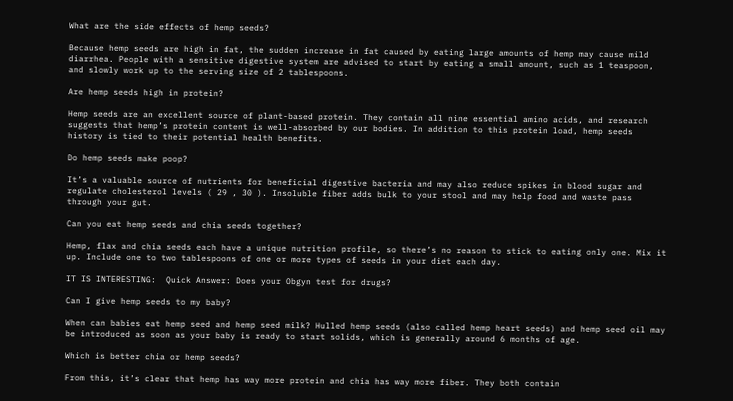What are the side effects of hemp seeds?

Because hemp seeds are high in fat, the sudden increase in fat caused by eating large amounts of hemp may cause mild diarrhea. People with a sensitive digestive system are advised to start by eating a small amount, such as 1 teaspoon, and slowly work up to the serving size of 2 tablespoons.

Are hemp seeds high in protein?

Hemp seeds are an excellent source of plant-based protein. They contain all nine essential amino acids, and research suggests that hemp’s protein content is well-absorbed by our bodies. In addition to this protein load, hemp seeds history is tied to their potential health benefits.

Do hemp seeds make poop?

It’s a valuable source of nutrients for beneficial digestive bacteria and may also reduce spikes in blood sugar and regulate cholesterol levels ( 29 , 30 ). Insoluble fiber adds bulk to your stool and may help food and waste pass through your gut.

Can you eat hemp seeds and chia seeds together?

Hemp, flax and chia seeds each have a unique nutrition profile, so there’s no reason to stick to eating only one. Mix it up. Include one to two tablespoons of one or more types of seeds in your diet each day.

IT IS INTERESTING:  Quick Answer: Does your Obgyn test for drugs?

Can I give hemp seeds to my baby?

When can babies eat hemp seed and hemp seed milk? Hulled hemp seeds (also called hemp heart seeds) and hemp seed oil may be introduced as soon as your baby is ready to start solids, which is generally around 6 months of age.

Which is better chia or hemp seeds?

From this, it’s clear that hemp has way more protein and chia has way more fiber. They both contain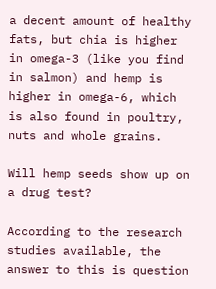a decent amount of healthy fats, but chia is higher in omega-3 (like you find in salmon) and hemp is higher in omega-6, which is also found in poultry, nuts and whole grains.

Will hemp seeds show up on a drug test?

According to the research studies available, the answer to this is question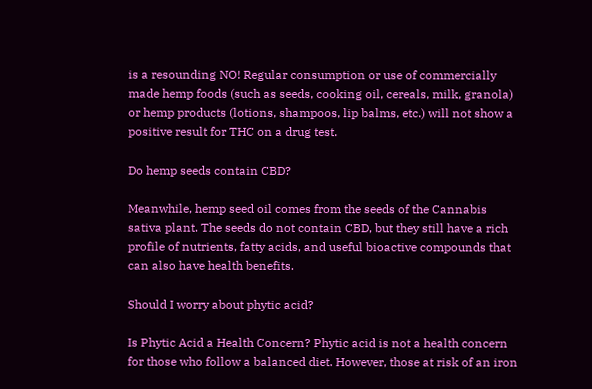is a resounding NO! Regular consumption or use of commercially made hemp foods (such as seeds, cooking oil, cereals, milk, granola) or hemp products (lotions, shampoos, lip balms, etc.) will not show a positive result for THC on a drug test.

Do hemp seeds contain CBD?

Meanwhile, hemp seed oil comes from the seeds of the Cannabis sativa plant. The seeds do not contain CBD, but they still have a rich profile of nutrients, fatty acids, and useful bioactive compounds that can also have health benefits.

Should I worry about phytic acid?

Is Phytic Acid a Health Concern? Phytic acid is not a health concern for those who follow a balanced diet. However, those at risk of an iron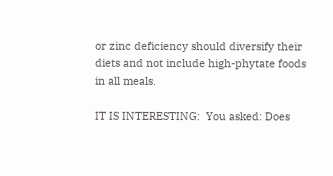or zinc deficiency should diversify their diets and not include high-phytate foods in all meals.

IT IS INTERESTING:  You asked: Does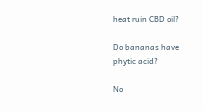heat ruin CBD oil?

Do bananas have phytic acid?

No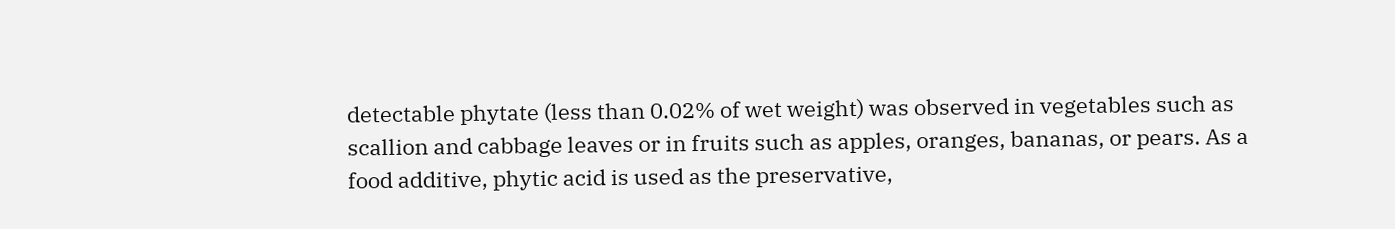detectable phytate (less than 0.02% of wet weight) was observed in vegetables such as scallion and cabbage leaves or in fruits such as apples, oranges, bananas, or pears. As a food additive, phytic acid is used as the preservative,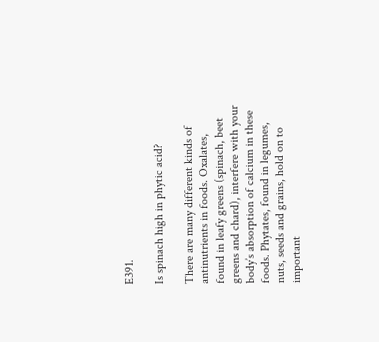E391.

Is spinach high in phytic acid?

There are many different kinds of antinutrients in foods. Oxalates, found in leafy greens (spinach, beet greens and chard), interfere with your body’s absorption of calcium in these foods. Phytates, found in legumes, nuts, seeds and grains, hold on to important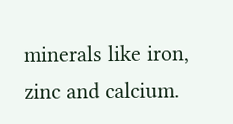minerals like iron, zinc and calcium.